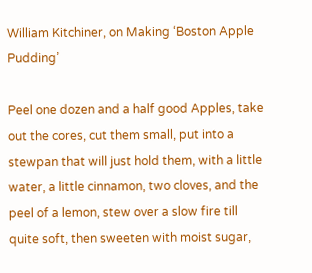William Kitchiner, on Making ‘Boston Apple Pudding’

Peel one dozen and a half good Apples, take out the cores, cut them small, put into a stewpan that will just hold them, with a little water, a little cinnamon, two cloves, and the peel of a lemon, stew over a slow fire till quite soft, then sweeten with moist sugar,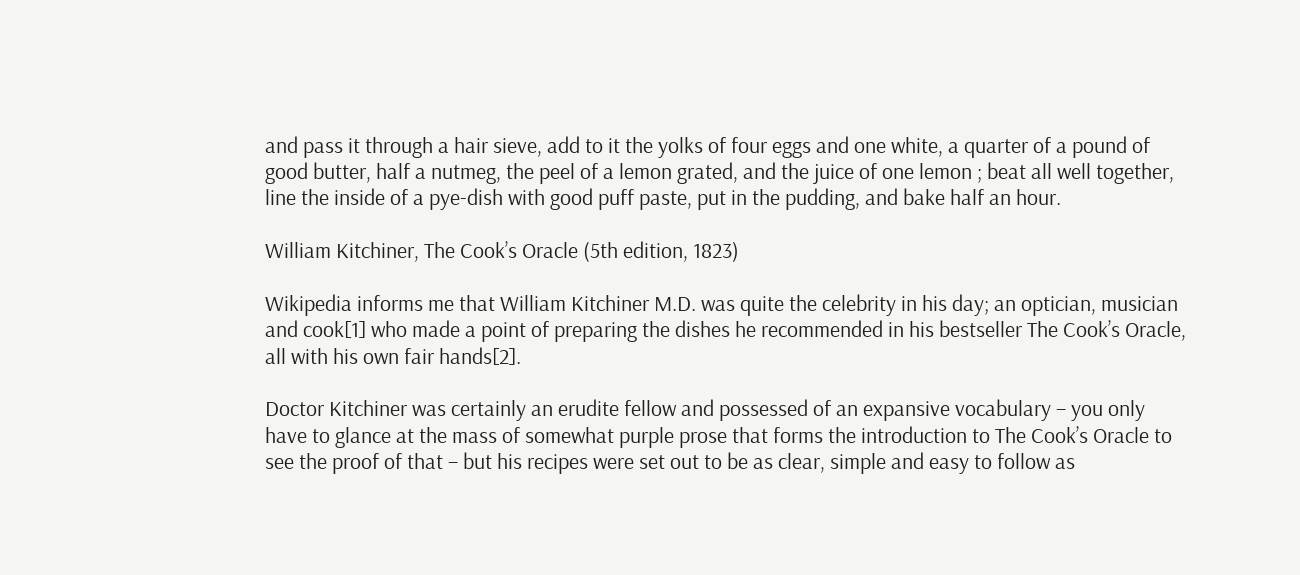and pass it through a hair sieve, add to it the yolks of four eggs and one white, a quarter of a pound of good butter, half a nutmeg, the peel of a lemon grated, and the juice of one lemon ; beat all well together, line the inside of a pye-dish with good puff paste, put in the pudding, and bake half an hour.

William Kitchiner, The Cook’s Oracle (5th edition, 1823)

Wikipedia informs me that William Kitchiner M.D. was quite the celebrity in his day; an optician, musician and cook[1] who made a point of preparing the dishes he recommended in his bestseller The Cook’s Oracle, all with his own fair hands[2].

Doctor Kitchiner was certainly an erudite fellow and possessed of an expansive vocabulary – you only have to glance at the mass of somewhat purple prose that forms the introduction to The Cook’s Oracle to see the proof of that – but his recipes were set out to be as clear, simple and easy to follow as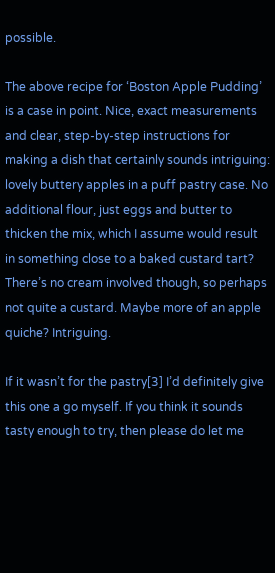possible.

The above recipe for ‘Boston Apple Pudding’ is a case in point. Nice, exact measurements and clear, step-by-step instructions for making a dish that certainly sounds intriguing: lovely buttery apples in a puff pastry case. No additional flour, just eggs and butter to thicken the mix, which I assume would result in something close to a baked custard tart? There’s no cream involved though, so perhaps not quite a custard. Maybe more of an apple quiche? Intriguing.

If it wasn’t for the pastry[3] I’d definitely give this one a go myself. If you think it sounds tasty enough to try, then please do let me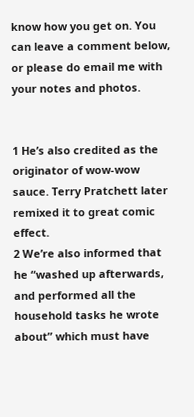know how you get on. You can leave a comment below, or please do email me with your notes and photos.


1 He’s also credited as the originator of wow-wow sauce. Terry Pratchett later remixed it to great comic effect.
2 We’re also informed that he “washed up afterwards, and performed all the household tasks he wrote about” which must have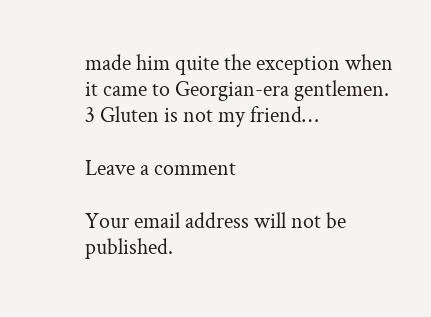made him quite the exception when it came to Georgian-era gentlemen.
3 Gluten is not my friend…

Leave a comment

Your email address will not be published.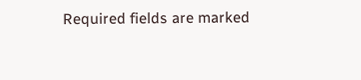Required fields are marked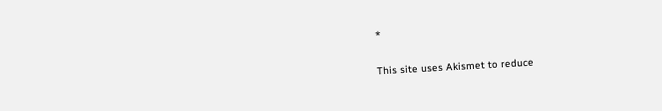*

This site uses Akismet to reduce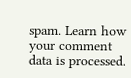spam. Learn how your comment data is processed.